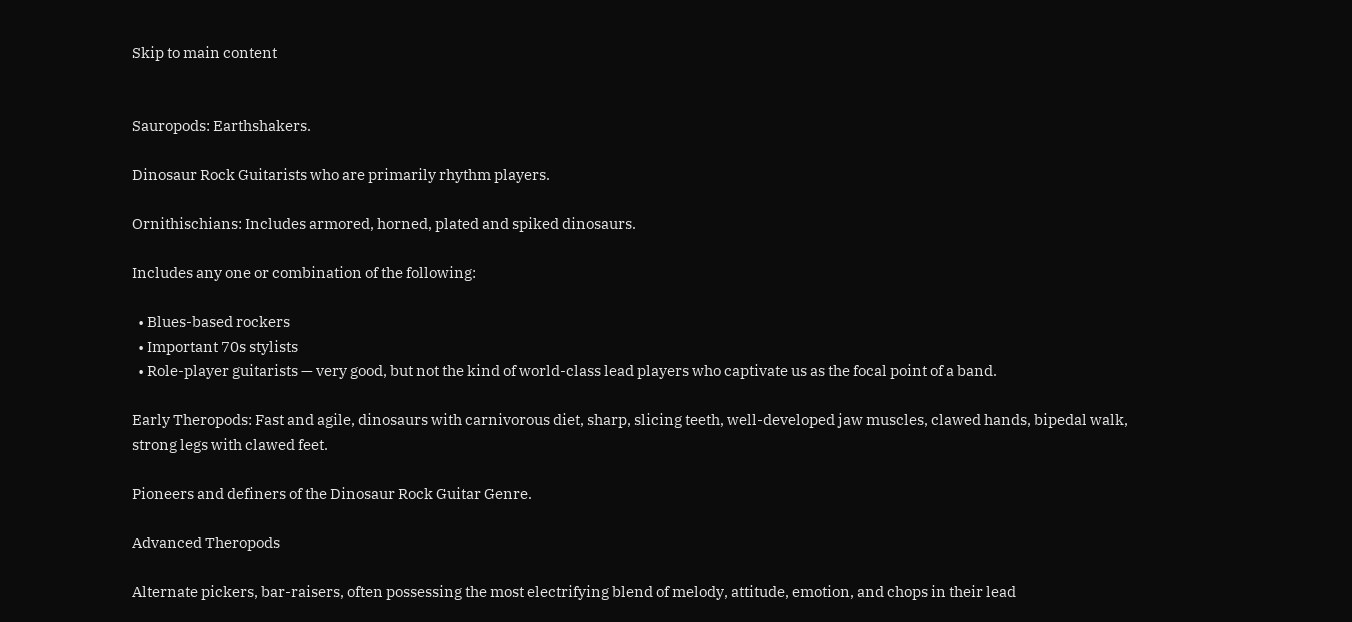Skip to main content


Sauropods: Earthshakers.

Dinosaur Rock Guitarists who are primarily rhythm players.

Ornithischians: Includes armored, horned, plated and spiked dinosaurs.

Includes any one or combination of the following:

  • Blues-based rockers
  • Important 70s stylists
  • Role-player guitarists — very good, but not the kind of world-class lead players who captivate us as the focal point of a band.

Early Theropods: Fast and agile, dinosaurs with carnivorous diet, sharp, slicing teeth, well-developed jaw muscles, clawed hands, bipedal walk, strong legs with clawed feet.

Pioneers and definers of the Dinosaur Rock Guitar Genre.

Advanced Theropods

Alternate pickers, bar-raisers, often possessing the most electrifying blend of melody, attitude, emotion, and chops in their lead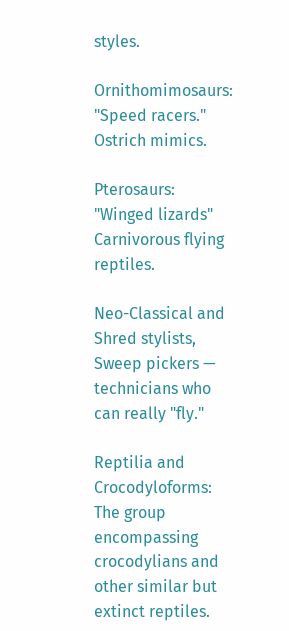styles.

Ornithomimosaurs: "Speed racers." Ostrich mimics.

Pterosaurs: "Winged lizards" Carnivorous flying reptiles.

Neo-Classical and Shred stylists, Sweep pickers — technicians who can really "fly."

Reptilia and Crocodyloforms: The group encompassing crocodylians and other similar but extinct reptiles.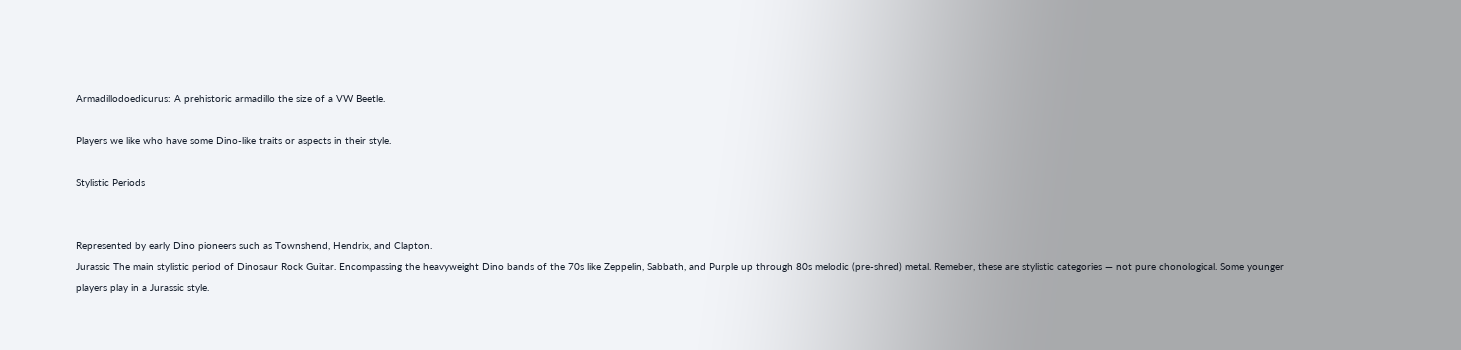Armadillodoedicurus: A prehistoric armadillo the size of a VW Beetle.

Players we like who have some Dino-like traits or aspects in their style.

Stylistic Periods


Represented by early Dino pioneers such as Townshend, Hendrix, and Clapton.
Jurassic The main stylistic period of Dinosaur Rock Guitar. Encompassing the heavyweight Dino bands of the 70s like Zeppelin, Sabbath, and Purple up through 80s melodic (pre-shred) metal. Remeber, these are stylistic categories — not pure chonological. Some younger players play in a Jurassic style.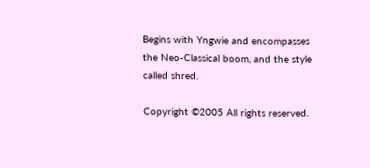Begins with Yngwie and encompasses the Neo-Classical boom, and the style called shred.

Copyright ©2005 All rights reserved.